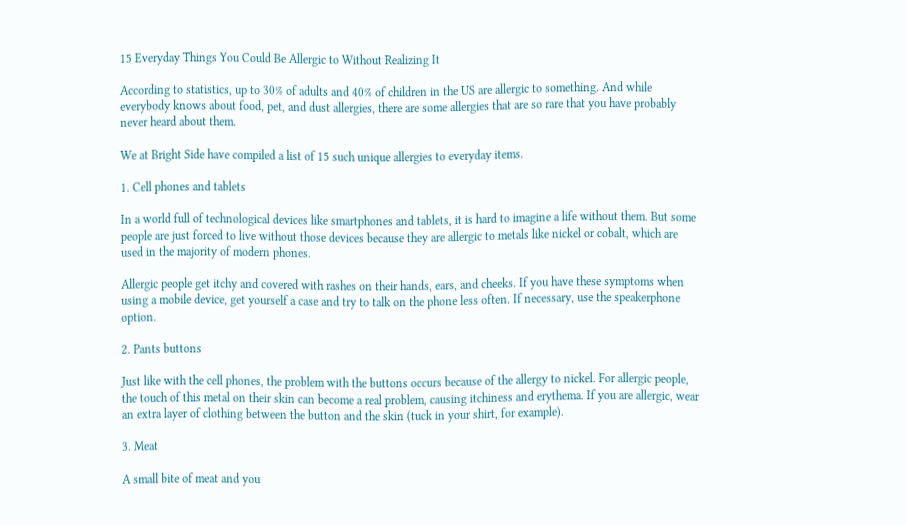15 Everyday Things You Could Be Allergic to Without Realizing It

According to statistics, up to 30% of adults and 40% of children in the US are allergic to something. And while everybody knows about food, pet, and dust allergies, there are some allergies that are so rare that you have probably never heard about them.

We at Bright Side have compiled a list of 15 such unique allergies to everyday items.

1. Cell phones and tablets

In a world full of technological devices like smartphones and tablets, it is hard to imagine a life without them. But some people are just forced to live without those devices because they are allergic to metals like nickel or cobalt, which are used in the majority of modern phones.

Allergic people get itchy and covered with rashes on their hands, ears, and cheeks. If you have these symptoms when using a mobile device, get yourself a case and try to talk on the phone less often. If necessary, use the speakerphone option.

2. Pants buttons

Just like with the cell phones, the problem with the buttons occurs because of the allergy to nickel. For allergic people, the touch of this metal on their skin can become a real problem, causing itchiness and erythema. If you are allergic, wear an extra layer of clothing between the button and the skin (tuck in your shirt, for example).

3. Meat

A small bite of meat and you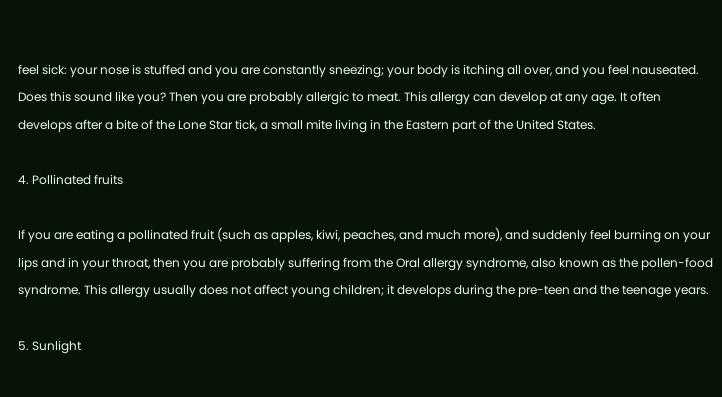feel sick: your nose is stuffed and you are constantly sneezing; your body is itching all over, and you feel nauseated. Does this sound like you? Then you are probably allergic to meat. This allergy can develop at any age. It often develops after a bite of the Lone Star tick, a small mite living in the Eastern part of the United States.

4. Pollinated fruits

If you are eating a pollinated fruit (such as apples, kiwi, peaches, and much more), and suddenly feel burning on your lips and in your throat, then you are probably suffering from the Oral allergy syndrome, also known as the pollen-food syndrome. This allergy usually does not affect young children; it develops during the pre-teen and the teenage years.

5. Sunlight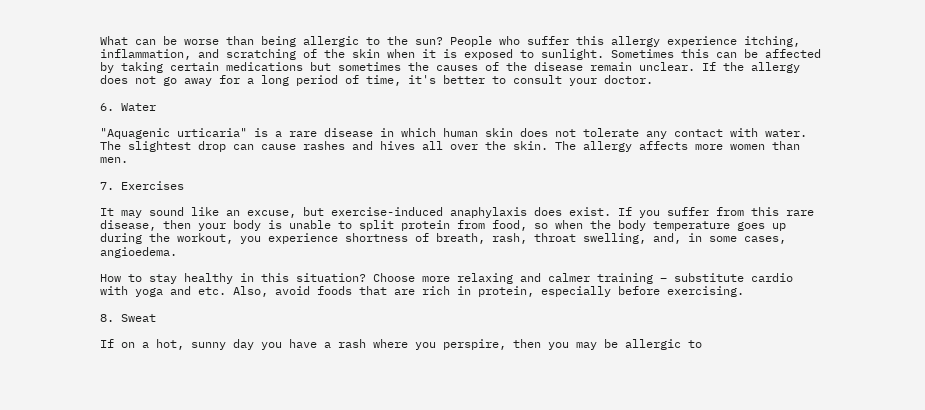What can be worse than being allergic to the sun? People who suffer this allergy experience itching, inflammation, and scratching of the skin when it is exposed to sunlight. Sometimes this can be affected by taking certain medications but sometimes the causes of the disease remain unclear. If the allergy does not go away for a long period of time, it's better to consult your doctor.

6. Water

"Aquagenic urticaria" is a rare disease in which human skin does not tolerate any contact with water. The slightest drop can cause rashes and hives all over the skin. The allergy affects more women than men.

7. Exercises

It may sound like an excuse, but exercise-induced anaphylaxis does exist. If you suffer from this rare disease, then your body is unable to split protein from food, so when the body temperature goes up during the workout, you experience shortness of breath, rash, throat swelling, and, in some cases, angioedema.

How to stay healthy in this situation? Choose more relaxing and calmer training – substitute cardio with yoga and etc. Also, avoid foods that are rich in protein, especially before exercising.

8. Sweat

If on a hot, sunny day you have a rash where you perspire, then you may be allergic to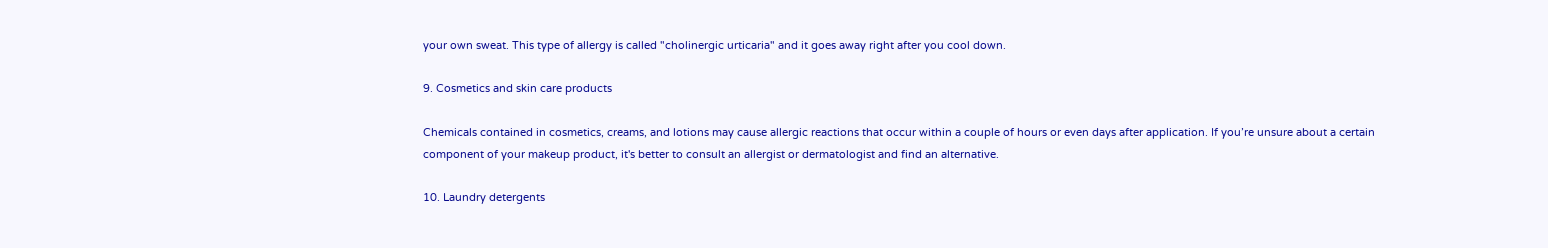your own sweat. This type of allergy is called "cholinergic urticaria" and it goes away right after you cool down.

9. Cosmetics and skin care products

Chemicals contained in cosmetics, creams, and lotions may cause allergic reactions that occur within a couple of hours or even days after application. If you’re unsure about a certain component of your makeup product, it's better to consult an allergist or dermatologist and find an alternative.

10. Laundry detergents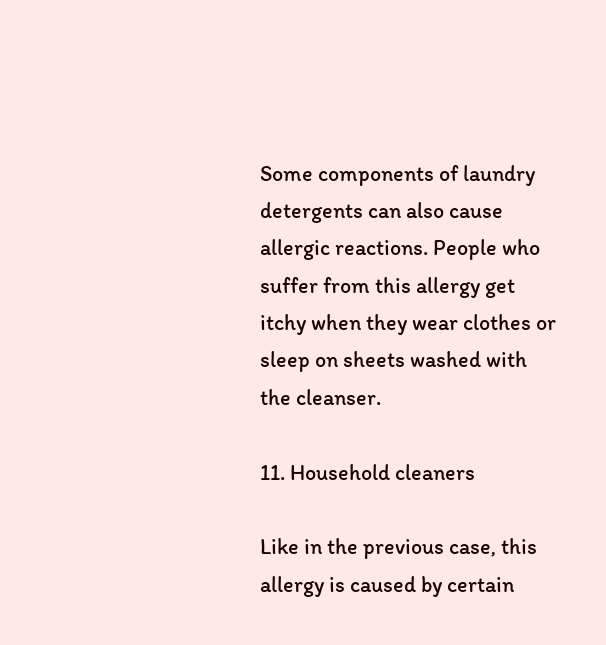Some components of laundry detergents can also cause allergic reactions. People who suffer from this allergy get itchy when they wear clothes or sleep on sheets washed with the cleanser.

11. Household cleaners

Like in the previous case, this allergy is caused by certain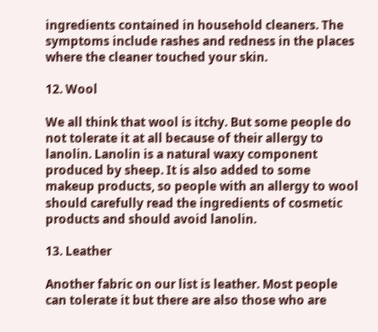ingredients contained in household cleaners. The symptoms include rashes and redness in the places where the cleaner touched your skin.

12. Wool

We all think that wool is itchy. But some people do not tolerate it at all because of their allergy to lanolin. Lanolin is a natural waxy component produced by sheep. It is also added to some makeup products, so people with an allergy to wool should carefully read the ingredients of cosmetic products and should avoid lanolin.

13. Leather

Another fabric on our list is leather. Most people can tolerate it but there are also those who are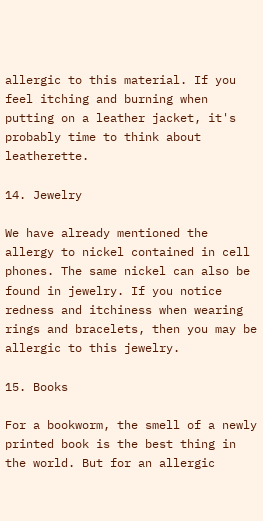allergic to this material. If you feel itching and burning when putting on a leather jacket, it's probably time to think about leatherette.

14. Jewelry

We have already mentioned the allergy to nickel contained in cell phones. The same nickel can also be found in jewelry. If you notice redness and itchiness when wearing rings and bracelets, then you may be allergic to this jewelry.

15. Books

For a bookworm, the smell of a newly printed book is the best thing in the world. But for an allergic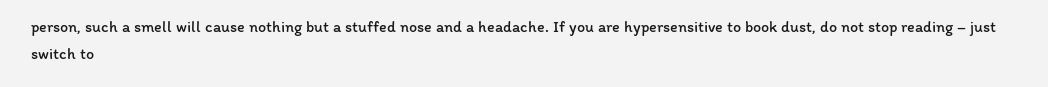person, such a smell will cause nothing but a stuffed nose and a headache. If you are hypersensitive to book dust, do not stop reading – just switch to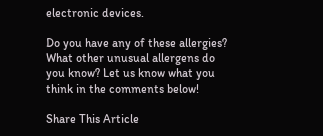electronic devices.

Do you have any of these allergies? What other unusual allergens do you know? Let us know what you think in the comments below!

Share This Article